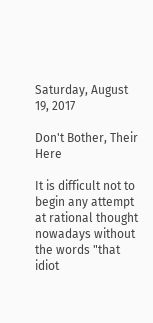Saturday, August 19, 2017

Don't Bother, Their Here

It is difficult not to begin any attempt at rational thought nowadays without the words "that idiot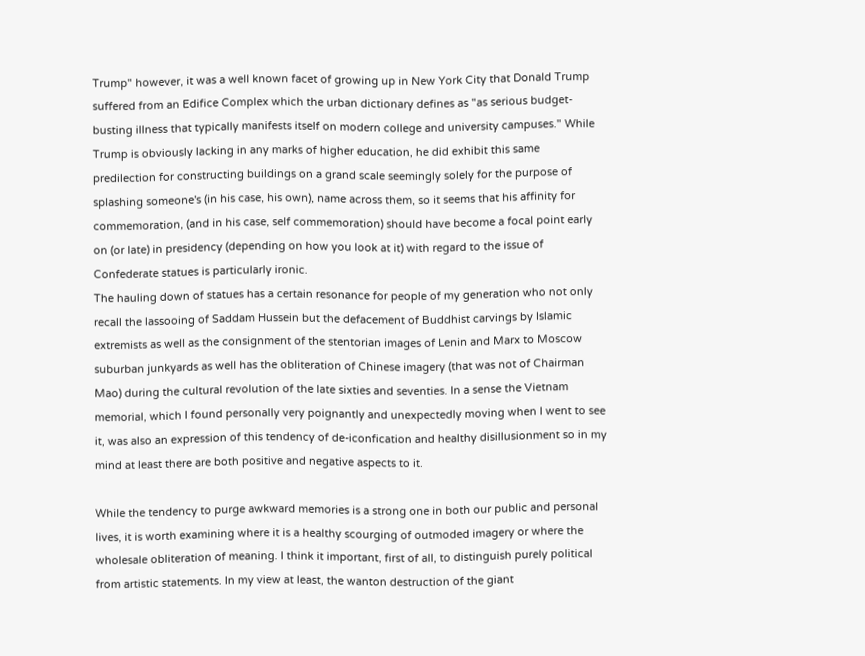Trump" however, it was a well known facet of growing up in New York City that Donald Trump suffered from an Edifice Complex which the urban dictionary defines as "as serious budget-busting illness that typically manifests itself on modern college and university campuses." While Trump is obviously lacking in any marks of higher education, he did exhibit this same predilection for constructing buildings on a grand scale seemingly solely for the purpose of splashing someone's (in his case, his own), name across them, so it seems that his affinity for commemoration, (and in his case, self commemoration) should have become a focal point early on (or late) in presidency (depending on how you look at it) with regard to the issue of Confederate statues is particularly ironic.
The hauling down of statues has a certain resonance for people of my generation who not only recall the lassooing of Saddam Hussein but the defacement of Buddhist carvings by Islamic extremists as well as the consignment of the stentorian images of Lenin and Marx to Moscow suburban junkyards as well has the obliteration of Chinese imagery (that was not of Chairman Mao) during the cultural revolution of the late sixties and seventies. In a sense the Vietnam memorial, which I found personally very poignantly and unexpectedly moving when I went to see it, was also an expression of this tendency of de-iconfication and healthy disillusionment so in my mind at least there are both positive and negative aspects to it.

While the tendency to purge awkward memories is a strong one in both our public and personal lives, it is worth examining where it is a healthy scourging of outmoded imagery or where the wholesale obliteration of meaning. I think it important, first of all, to distinguish purely political from artistic statements. In my view at least, the wanton destruction of the giant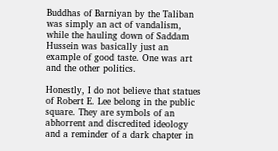Buddhas of Barniyan by the Taliban was simply an act of vandalism, while the hauling down of Saddam Hussein was basically just an example of good taste. One was art and the other politics.

Honestly, I do not believe that statues of Robert E. Lee belong in the public square. They are symbols of an abhorrent and discredited ideology and a reminder of a dark chapter in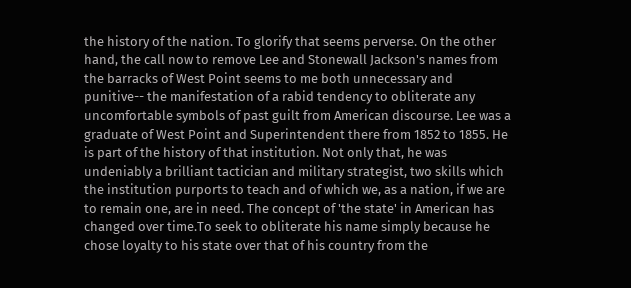the history of the nation. To glorify that seems perverse. On the other hand, the call now to remove Lee and Stonewall Jackson's names from the barracks of West Point seems to me both unnecessary and punitive-- the manifestation of a rabid tendency to obliterate any uncomfortable symbols of past guilt from American discourse. Lee was a graduate of West Point and Superintendent there from 1852 to 1855. He is part of the history of that institution. Not only that, he was undeniably a brilliant tactician and military strategist, two skills which the institution purports to teach and of which we, as a nation, if we are to remain one, are in need. The concept of 'the state' in American has changed over time.To seek to obliterate his name simply because he chose loyalty to his state over that of his country from the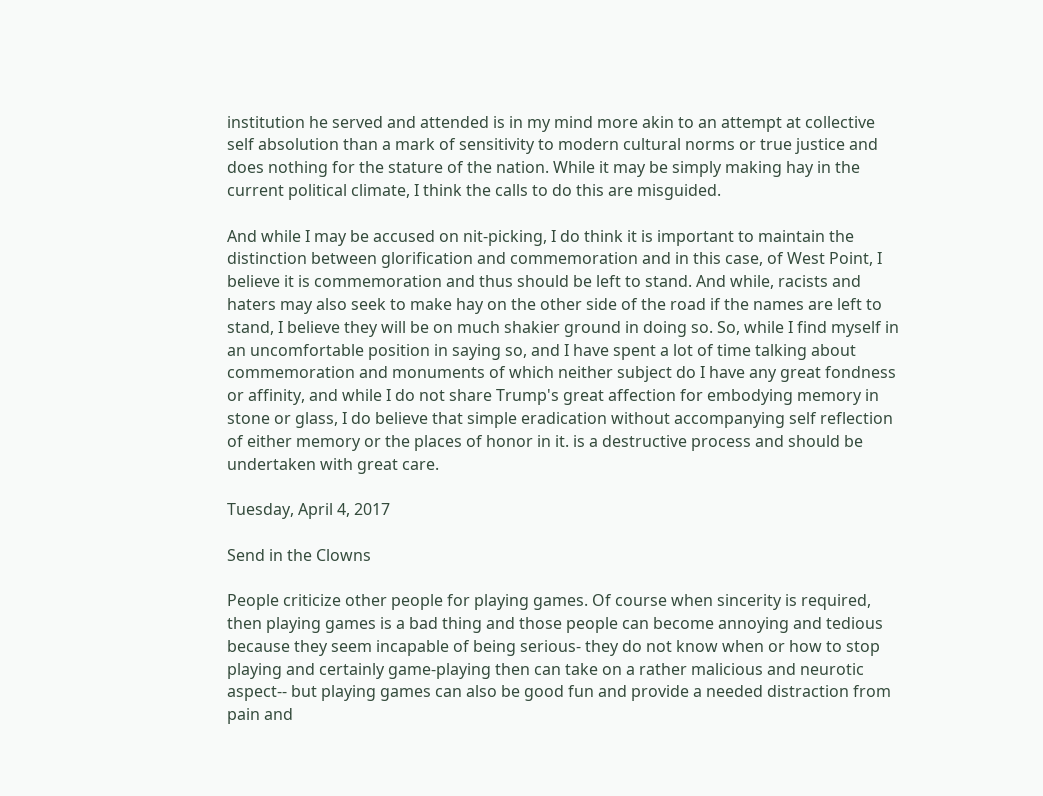institution he served and attended is in my mind more akin to an attempt at collective self absolution than a mark of sensitivity to modern cultural norms or true justice and does nothing for the stature of the nation. While it may be simply making hay in the current political climate, I think the calls to do this are misguided.

And while I may be accused on nit-picking, I do think it is important to maintain the distinction between glorification and commemoration and in this case, of West Point, I believe it is commemoration and thus should be left to stand. And while, racists and haters may also seek to make hay on the other side of the road if the names are left to stand, I believe they will be on much shakier ground in doing so. So, while I find myself in an uncomfortable position in saying so, and I have spent a lot of time talking about commemoration and monuments of which neither subject do I have any great fondness or affinity, and while I do not share Trump's great affection for embodying memory in stone or glass, I do believe that simple eradication without accompanying self reflection of either memory or the places of honor in it. is a destructive process and should be undertaken with great care.

Tuesday, April 4, 2017

Send in the Clowns

People criticize other people for playing games. Of course when sincerity is required, then playing games is a bad thing and those people can become annoying and tedious because they seem incapable of being serious- they do not know when or how to stop playing and certainly game-playing then can take on a rather malicious and neurotic aspect-- but playing games can also be good fun and provide a needed distraction from pain and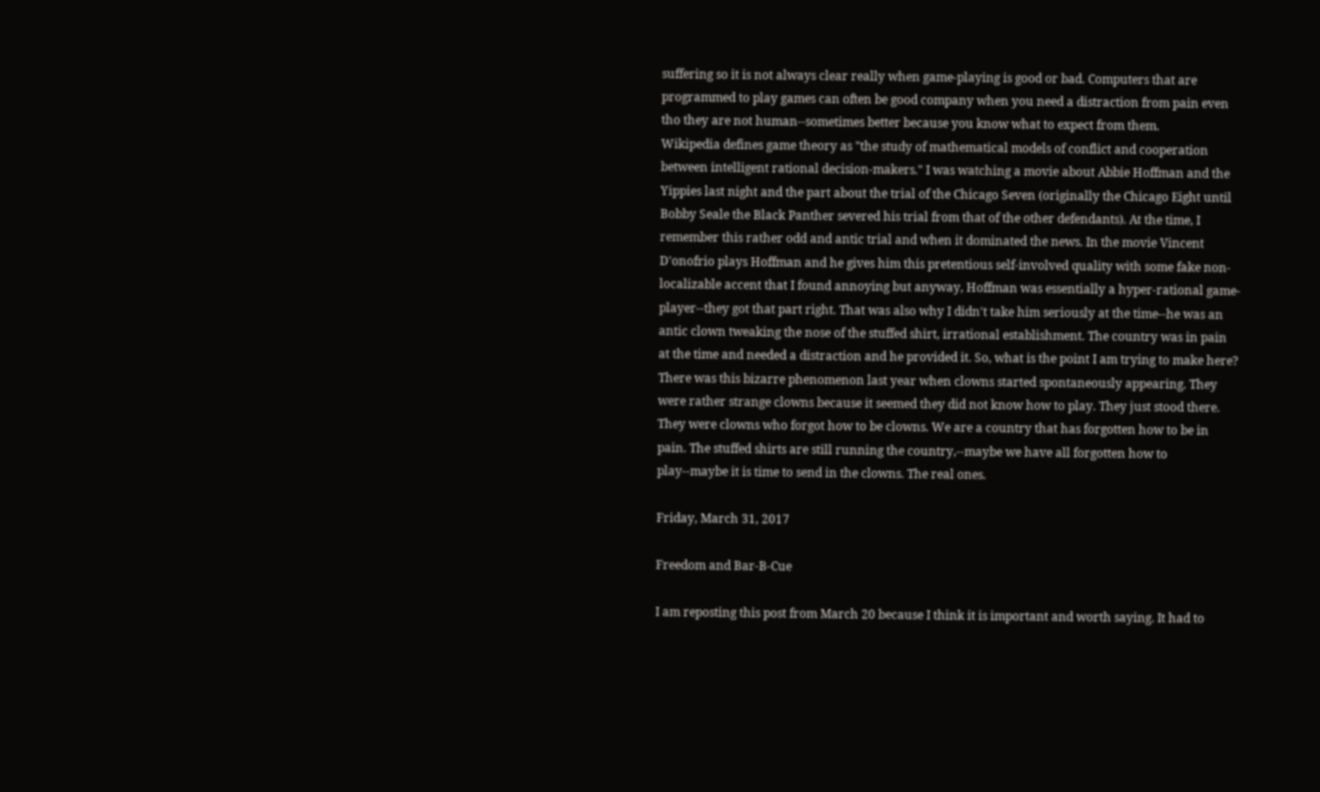suffering so it is not always clear really when game-playing is good or bad. Computers that are programmed to play games can often be good company when you need a distraction from pain even tho they are not human--sometimes better because you know what to expect from them.
Wikipedia defines game theory as "the study of mathematical models of conflict and cooperation between intelligent rational decision-makers." I was watching a movie about Abbie Hoffman and the Yippies last night and the part about the trial of the Chicago Seven (originally the Chicago Eight until Bobby Seale the Black Panther severed his trial from that of the other defendants). At the time, I remember this rather odd and antic trial and when it dominated the news. In the movie Vincent D'onofrio plays Hoffman and he gives him this pretentious self-involved quality with some fake non-localizable accent that I found annoying but anyway, Hoffman was essentially a hyper-rational game-player--they got that part right. That was also why I didn't take him seriously at the time--he was an antic clown tweaking the nose of the stuffed shirt, irrational establishment. The country was in pain at the time and needed a distraction and he provided it. So, what is the point I am trying to make here? There was this bizarre phenomenon last year when clowns started spontaneously appearing. They were rather strange clowns because it seemed they did not know how to play. They just stood there. They were clowns who forgot how to be clowns. We are a country that has forgotten how to be in pain. The stuffed shirts are still running the country,--maybe we have all forgotten how to play--maybe it is time to send in the clowns. The real ones.

Friday, March 31, 2017

Freedom and Bar-B-Cue

I am reposting this post from March 20 because I think it is important and worth saying. It had to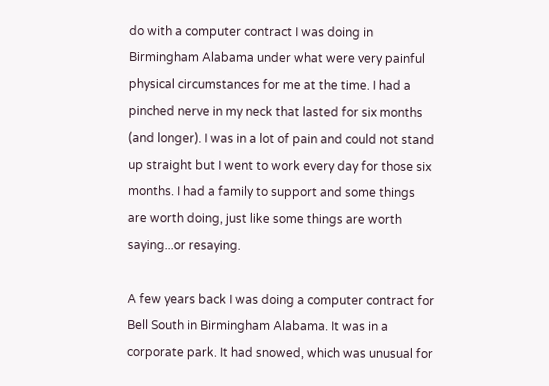do with a computer contract I was doing in Birmingham Alabama under what were very painful physical circumstances for me at the time. I had a pinched nerve in my neck that lasted for six months (and longer). I was in a lot of pain and could not stand up straight but I went to work every day for those six months. I had a family to support and some things are worth doing, just like some things are worth saying...or resaying.

A few years back I was doing a computer contract for Bell South in Birmingham Alabama. It was in a corporate park. It had snowed, which was unusual for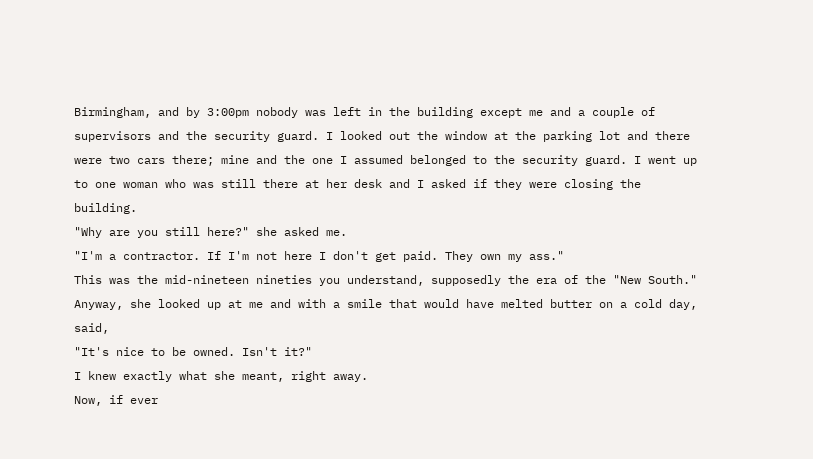Birmingham, and by 3:00pm nobody was left in the building except me and a couple of supervisors and the security guard. I looked out the window at the parking lot and there were two cars there; mine and the one I assumed belonged to the security guard. I went up to one woman who was still there at her desk and I asked if they were closing the building.
"Why are you still here?" she asked me.
"I'm a contractor. If I'm not here I don't get paid. They own my ass."
This was the mid-nineteen nineties you understand, supposedly the era of the "New South."
Anyway, she looked up at me and with a smile that would have melted butter on a cold day, said,
"It's nice to be owned. Isn't it?"
I knew exactly what she meant, right away.
Now, if ever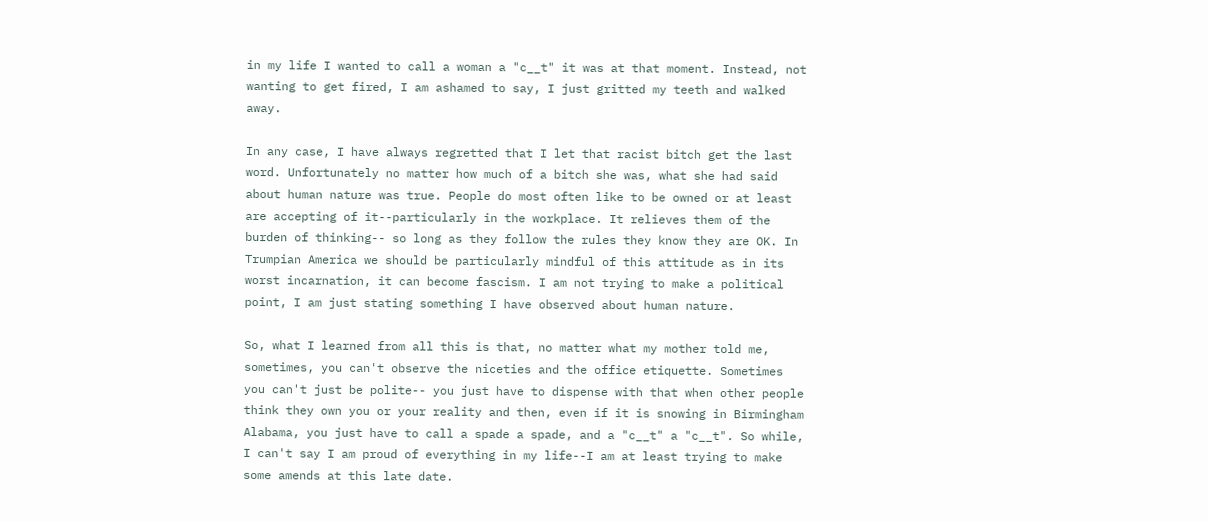in my life I wanted to call a woman a "c__t" it was at that moment. Instead, not wanting to get fired, I am ashamed to say, I just gritted my teeth and walked away.

In any case, I have always regretted that I let that racist bitch get the last word. Unfortunately no matter how much of a bitch she was, what she had said about human nature was true. People do most often like to be owned or at least are accepting of it--particularly in the workplace. It relieves them of the burden of thinking-- so long as they follow the rules they know they are OK. In Trumpian America we should be particularly mindful of this attitude as in its worst incarnation, it can become fascism. I am not trying to make a political point, I am just stating something I have observed about human nature.

So, what I learned from all this is that, no matter what my mother told me, sometimes, you can't observe the niceties and the office etiquette. Sometimes you can't just be polite-- you just have to dispense with that when other people think they own you or your reality and then, even if it is snowing in Birmingham Alabama, you just have to call a spade a spade, and a "c__t" a "c__t". So while, I can't say I am proud of everything in my life--I am at least trying to make some amends at this late date.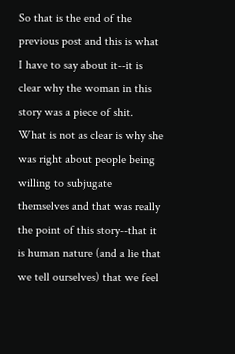So that is the end of the previous post and this is what I have to say about it--it is clear why the woman in this story was a piece of shit. What is not as clear is why she was right about people being willing to subjugate themselves and that was really the point of this story--that it is human nature (and a lie that we tell ourselves) that we feel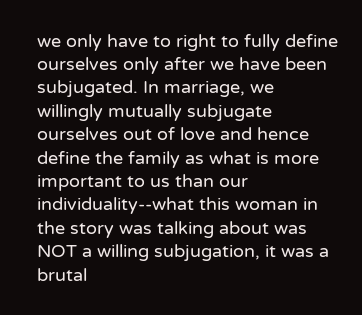we only have to right to fully define ourselves only after we have been subjugated. In marriage, we willingly mutually subjugate ourselves out of love and hence define the family as what is more important to us than our individuality--what this woman in the story was talking about was NOT a willing subjugation, it was a brutal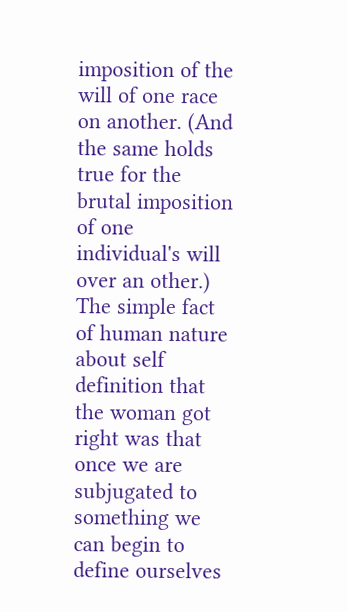imposition of the will of one race on another. (And the same holds true for the brutal imposition of one individual's will over an other.) The simple fact of human nature about self definition that the woman got right was that once we are subjugated to something we can begin to define ourselves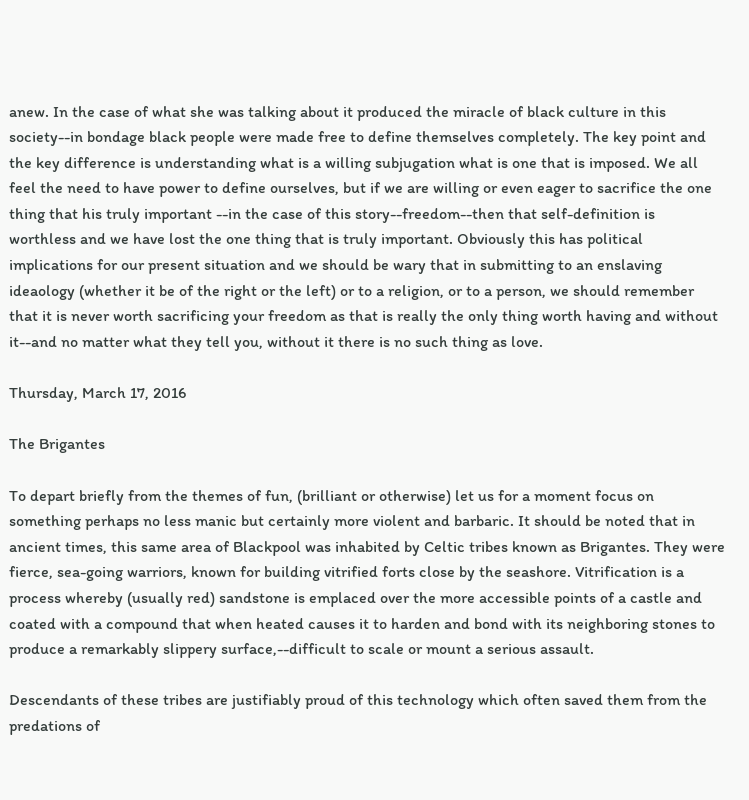anew. In the case of what she was talking about it produced the miracle of black culture in this society--in bondage black people were made free to define themselves completely. The key point and the key difference is understanding what is a willing subjugation what is one that is imposed. We all feel the need to have power to define ourselves, but if we are willing or even eager to sacrifice the one thing that his truly important --in the case of this story--freedom--then that self-definition is worthless and we have lost the one thing that is truly important. Obviously this has political implications for our present situation and we should be wary that in submitting to an enslaving ideaology (whether it be of the right or the left) or to a religion, or to a person, we should remember that it is never worth sacrificing your freedom as that is really the only thing worth having and without it--and no matter what they tell you, without it there is no such thing as love.

Thursday, March 17, 2016

The Brigantes

To depart briefly from the themes of fun, (brilliant or otherwise) let us for a moment focus on something perhaps no less manic but certainly more violent and barbaric. It should be noted that in ancient times, this same area of Blackpool was inhabited by Celtic tribes known as Brigantes. They were fierce, sea-going warriors, known for building vitrified forts close by the seashore. Vitrification is a process whereby (usually red) sandstone is emplaced over the more accessible points of a castle and coated with a compound that when heated causes it to harden and bond with its neighboring stones to produce a remarkably slippery surface,--difficult to scale or mount a serious assault.

Descendants of these tribes are justifiably proud of this technology which often saved them from the predations of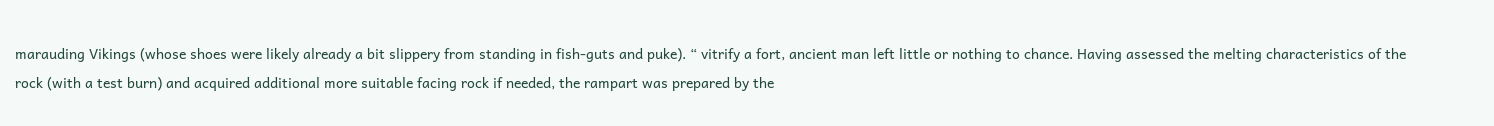marauding Vikings (whose shoes were likely already a bit slippery from standing in fish-guts and puke). “ vitrify a fort, ancient man left little or nothing to chance. Having assessed the melting characteristics of the rock (with a test burn) and acquired additional more suitable facing rock if needed, the rampart was prepared by the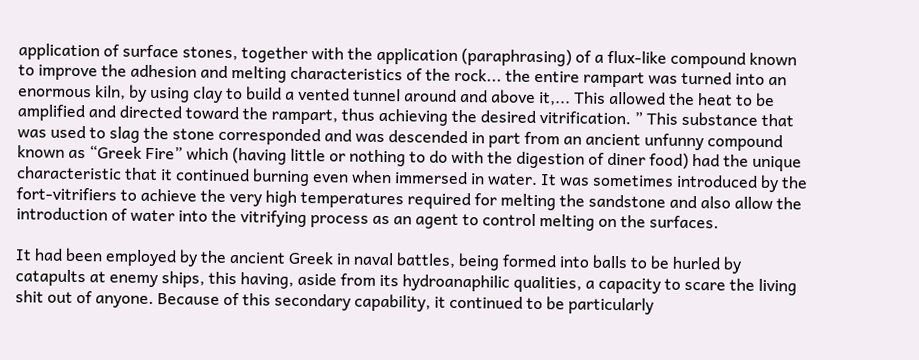application of surface stones, together with the application (paraphrasing) of a flux-like compound known to improve the adhesion and melting characteristics of the rock... the entire rampart was turned into an enormous kiln, by using clay to build a vented tunnel around and above it,... This allowed the heat to be amplified and directed toward the rampart, thus achieving the desired vitrification. ” This substance that was used to slag the stone corresponded and was descended in part from an ancient unfunny compound known as “Greek Fire” which (having little or nothing to do with the digestion of diner food) had the unique characteristic that it continued burning even when immersed in water. It was sometimes introduced by the fort-vitrifiers to achieve the very high temperatures required for melting the sandstone and also allow the introduction of water into the vitrifying process as an agent to control melting on the surfaces.

It had been employed by the ancient Greek in naval battles, being formed into balls to be hurled by catapults at enemy ships, this having, aside from its hydroanaphilic qualities, a capacity to scare the living shit out of anyone. Because of this secondary capability, it continued to be particularly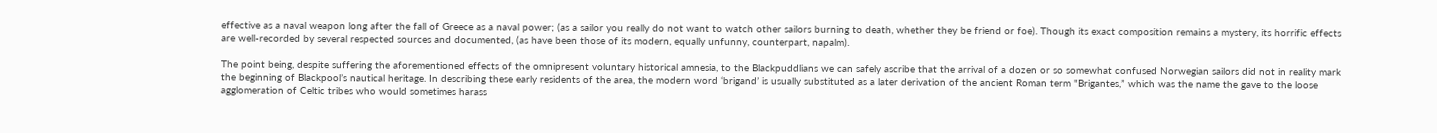effective as a naval weapon long after the fall of Greece as a naval power; (as a sailor you really do not want to watch other sailors burning to death, whether they be friend or foe). Though its exact composition remains a mystery, its horrific effects are well-recorded by several respected sources and documented, (as have been those of its modern, equally unfunny, counterpart, napalm).

The point being, despite suffering the aforementioned effects of the omnipresent voluntary historical amnesia, to the Blackpuddlians we can safely ascribe that the arrival of a dozen or so somewhat confused Norwegian sailors did not in reality mark the beginning of Blackpool’s nautical heritage. In describing these early residents of the area, the modern word ‘brigand’ is usually substituted as a later derivation of the ancient Roman term "Brigantes,” which was the name the gave to the loose agglomeration of Celtic tribes who would sometimes harass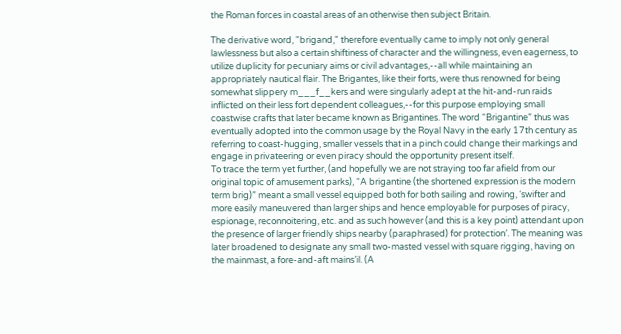the Roman forces in coastal areas of an otherwise then subject Britain.

The derivative word, "brigand," therefore eventually came to imply not only general lawlessness but also a certain shiftiness of character and the willingness, even eagerness, to utilize duplicity for pecuniary aims or civil advantages,--all while maintaining an appropriately nautical flair. The Brigantes, like their forts, were thus renowned for being somewhat slippery m___f__kers and were singularly adept at the hit-and-run raids inflicted on their less fort dependent colleagues,--for this purpose employing small coastwise crafts that later became known as Brigantines. The word “Brigantine” thus was eventually adopted into the common usage by the Royal Navy in the early 17th century as referring to coast-hugging, smaller vessels that in a pinch could change their markings and engage in privateering or even piracy should the opportunity present itself.
To trace the term yet further, (and hopefully we are not straying too far afield from our original topic of amusement parks), “A brigantine (the shortened expression is the modern term brig)” meant a small vessel equipped both for both sailing and rowing, ‘swifter and more easily maneuvered than larger ships and hence employable for purposes of piracy, espionage, reconnoitering, etc. and as such however (and this is a key point) attendant upon the presence of larger friendly ships nearby (paraphrased) for protection’. The meaning was later broadened to designate any small two-masted vessel with square rigging, having on the mainmast, a fore-and-aft mains’il. (A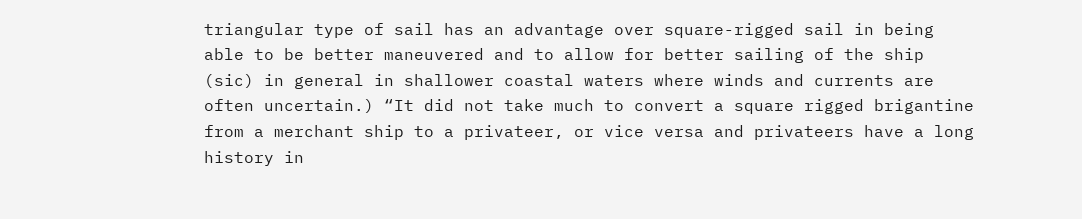triangular type of sail has an advantage over square-rigged sail in being able to be better maneuvered and to allow for better sailing of the ship (sic) in general in shallower coastal waters where winds and currents are often uncertain.) “It did not take much to convert a square rigged brigantine from a merchant ship to a privateer, or vice versa and privateers have a long history in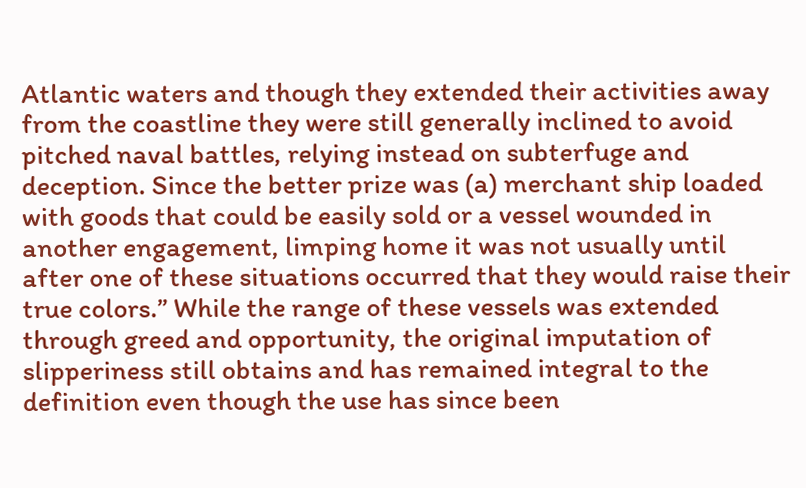Atlantic waters and though they extended their activities away from the coastline they were still generally inclined to avoid pitched naval battles, relying instead on subterfuge and deception. Since the better prize was (a) merchant ship loaded with goods that could be easily sold or a vessel wounded in another engagement, limping home it was not usually until after one of these situations occurred that they would raise their true colors.” While the range of these vessels was extended through greed and opportunity, the original imputation of slipperiness still obtains and has remained integral to the definition even though the use has since been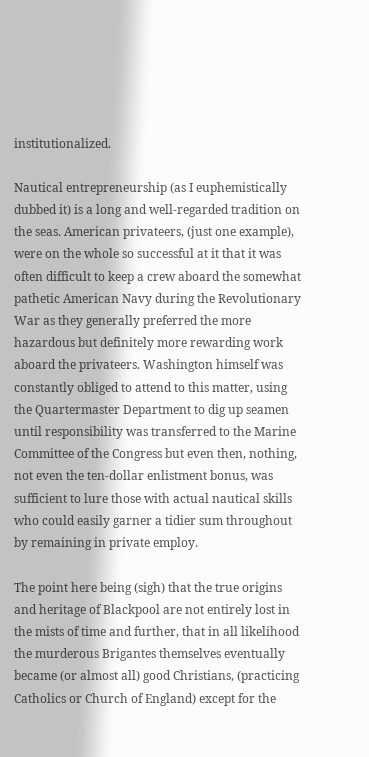institutionalized.

Nautical entrepreneurship (as I euphemistically dubbed it) is a long and well-regarded tradition on the seas. American privateers, (just one example), were on the whole so successful at it that it was often difficult to keep a crew aboard the somewhat pathetic American Navy during the Revolutionary War as they generally preferred the more hazardous but definitely more rewarding work aboard the privateers. Washington himself was constantly obliged to attend to this matter, using the Quartermaster Department to dig up seamen until responsibility was transferred to the Marine Committee of the Congress but even then, nothing, not even the ten-dollar enlistment bonus, was sufficient to lure those with actual nautical skills who could easily garner a tidier sum throughout by remaining in private employ.

The point here being (sigh) that the true origins and heritage of Blackpool are not entirely lost in the mists of time and further, that in all likelihood the murderous Brigantes themselves eventually became (or almost all) good Christians, (practicing Catholics or Church of England) except for the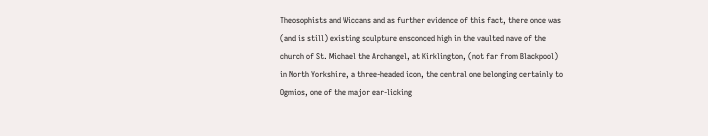Theosophists and Wiccans and as further evidence of this fact, there once was (and is still) existing sculpture ensconced high in the vaulted nave of the church of St. Michael the Archangel, at Kirklington, (not far from Blackpool) in North Yorkshire, a three-headed icon, the central one belonging certainly to Ogmios, one of the major ear-licking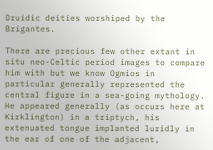Druidic deities worshiped by the Brigantes.

There are precious few other extant in situ neo-Celtic period images to compare him with but we know Ogmios in particular generally represented the central figure in a sea-going mythology. He appeared generally (as occurs here at Kirklington) in a triptych, his extenuated tongue implanted luridly in the ear of one of the adjacent,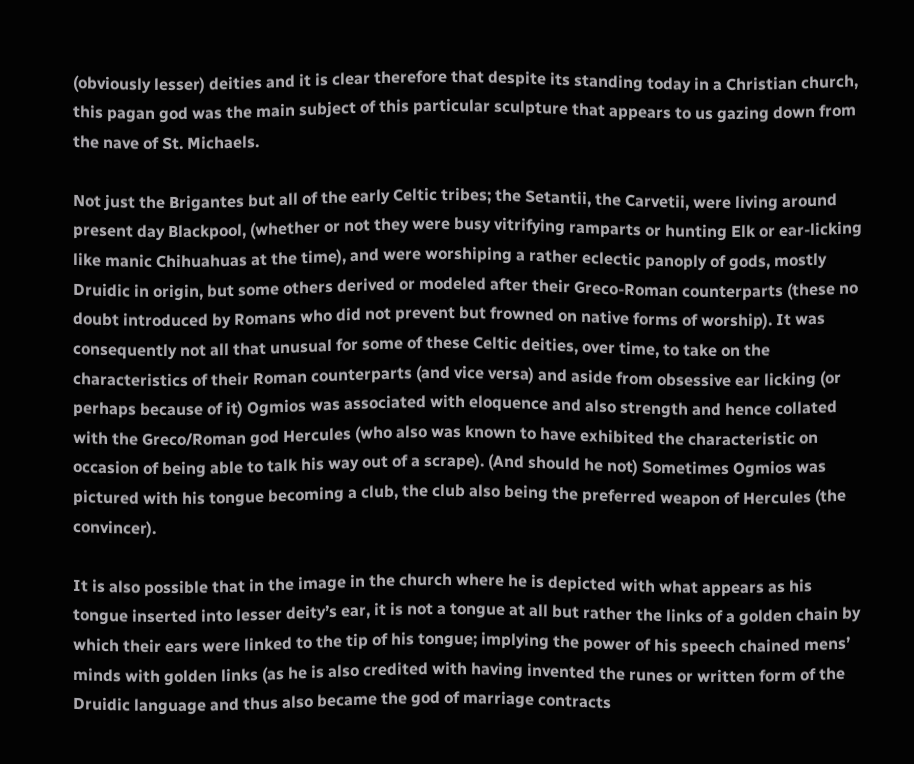(obviously lesser) deities and it is clear therefore that despite its standing today in a Christian church, this pagan god was the main subject of this particular sculpture that appears to us gazing down from the nave of St. Michaels.

Not just the Brigantes but all of the early Celtic tribes; the Setantii, the Carvetii, were living around present day Blackpool, (whether or not they were busy vitrifying ramparts or hunting Elk or ear-licking like manic Chihuahuas at the time), and were worshiping a rather eclectic panoply of gods, mostly Druidic in origin, but some others derived or modeled after their Greco-Roman counterparts (these no doubt introduced by Romans who did not prevent but frowned on native forms of worship). It was consequently not all that unusual for some of these Celtic deities, over time, to take on the characteristics of their Roman counterparts (and vice versa) and aside from obsessive ear licking (or perhaps because of it) Ogmios was associated with eloquence and also strength and hence collated with the Greco/Roman god Hercules (who also was known to have exhibited the characteristic on occasion of being able to talk his way out of a scrape). (And should he not) Sometimes Ogmios was pictured with his tongue becoming a club, the club also being the preferred weapon of Hercules (the convincer).

It is also possible that in the image in the church where he is depicted with what appears as his tongue inserted into lesser deity’s ear, it is not a tongue at all but rather the links of a golden chain by which their ears were linked to the tip of his tongue; implying the power of his speech chained mens’ minds with golden links (as he is also credited with having invented the runes or written form of the Druidic language and thus also became the god of marriage contracts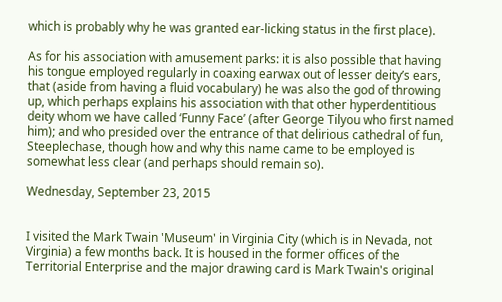which is probably why he was granted ear-licking status in the first place).

As for his association with amusement parks: it is also possible that having his tongue employed regularly in coaxing earwax out of lesser deity’s ears, that (aside from having a fluid vocabulary) he was also the god of throwing up, which perhaps explains his association with that other hyperdentitious deity whom we have called ‘Funny Face’ (after George Tilyou who first named him); and who presided over the entrance of that delirious cathedral of fun, Steeplechase, though how and why this name came to be employed is somewhat less clear (and perhaps should remain so).

Wednesday, September 23, 2015


I visited the Mark Twain 'Museum' in Virginia City (which is in Nevada, not Virginia) a few months back. It is housed in the former offices of the Territorial Enterprise and the major drawing card is Mark Twain's original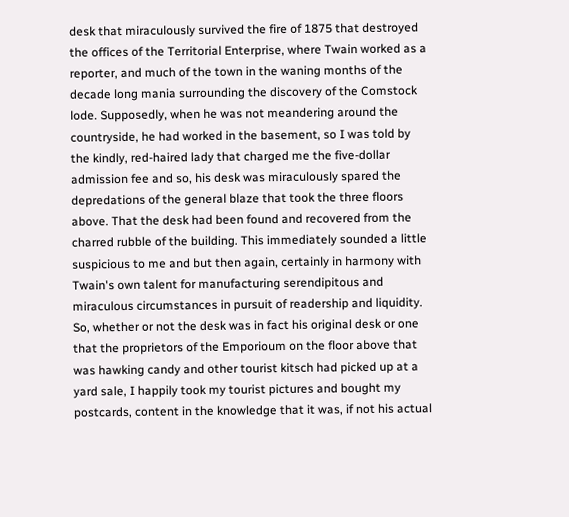desk that miraculously survived the fire of 1875 that destroyed the offices of the Territorial Enterprise, where Twain worked as a reporter, and much of the town in the waning months of the decade long mania surrounding the discovery of the Comstock lode. Supposedly, when he was not meandering around the countryside, he had worked in the basement, so I was told by the kindly, red-haired lady that charged me the five-dollar admission fee and so, his desk was miraculously spared the depredations of the general blaze that took the three floors above. That the desk had been found and recovered from the charred rubble of the building. This immediately sounded a little suspicious to me and but then again, certainly in harmony with Twain's own talent for manufacturing serendipitous and miraculous circumstances in pursuit of readership and liquidity. So, whether or not the desk was in fact his original desk or one that the proprietors of the Emporioum on the floor above that was hawking candy and other tourist kitsch had picked up at a yard sale, I happily took my tourist pictures and bought my postcards, content in the knowledge that it was, if not his actual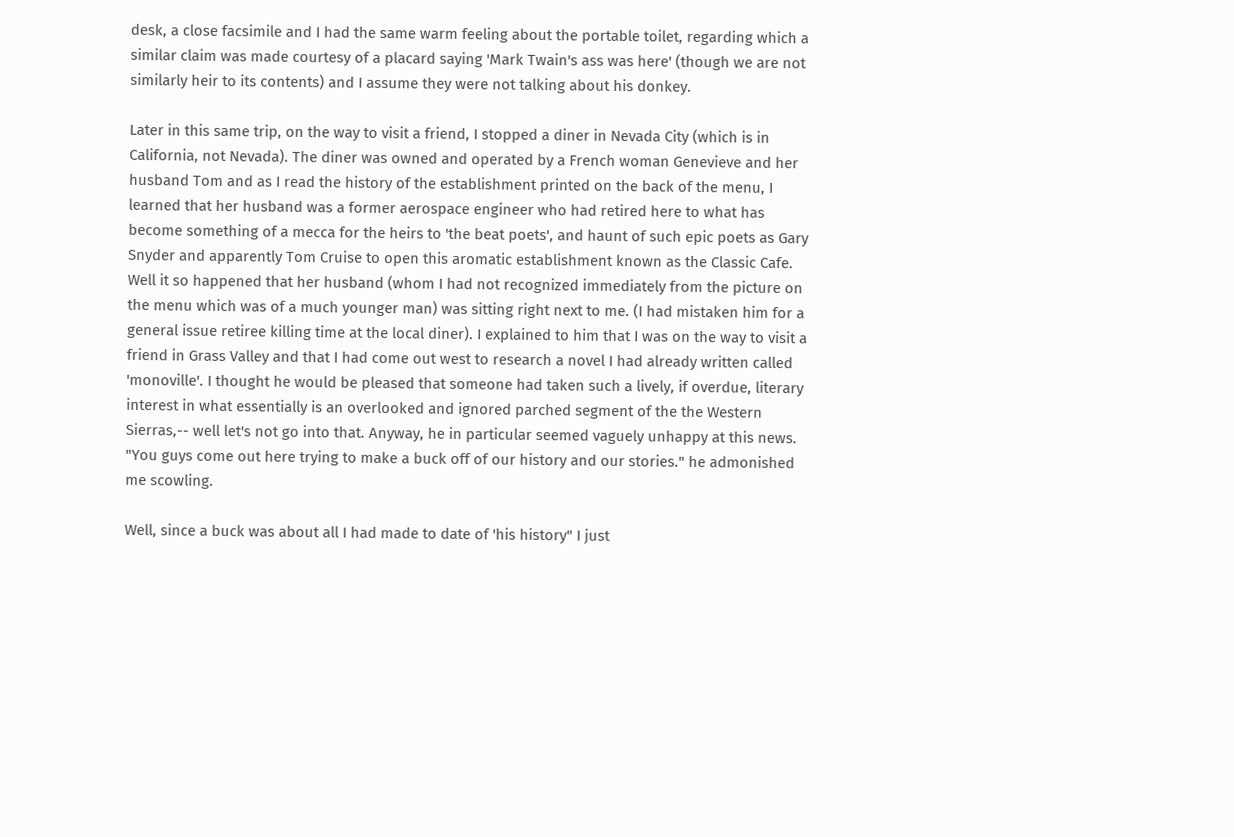desk, a close facsimile and I had the same warm feeling about the portable toilet, regarding which a similar claim was made courtesy of a placard saying 'Mark Twain's ass was here' (though we are not similarly heir to its contents) and I assume they were not talking about his donkey.

Later in this same trip, on the way to visit a friend, I stopped a diner in Nevada City (which is in California, not Nevada). The diner was owned and operated by a French woman Genevieve and her husband Tom and as I read the history of the establishment printed on the back of the menu, I learned that her husband was a former aerospace engineer who had retired here to what has become something of a mecca for the heirs to 'the beat poets', and haunt of such epic poets as Gary Snyder and apparently Tom Cruise to open this aromatic establishment known as the Classic Cafe. Well it so happened that her husband (whom I had not recognized immediately from the picture on the menu which was of a much younger man) was sitting right next to me. (I had mistaken him for a general issue retiree killing time at the local diner). I explained to him that I was on the way to visit a friend in Grass Valley and that I had come out west to research a novel I had already written called 'monoville'. I thought he would be pleased that someone had taken such a lively, if overdue, literary interest in what essentially is an overlooked and ignored parched segment of the the Western Sierras,-- well let's not go into that. Anyway, he in particular seemed vaguely unhappy at this news.
"You guys come out here trying to make a buck off of our history and our stories." he admonished me scowling.

Well, since a buck was about all I had made to date of 'his history" I just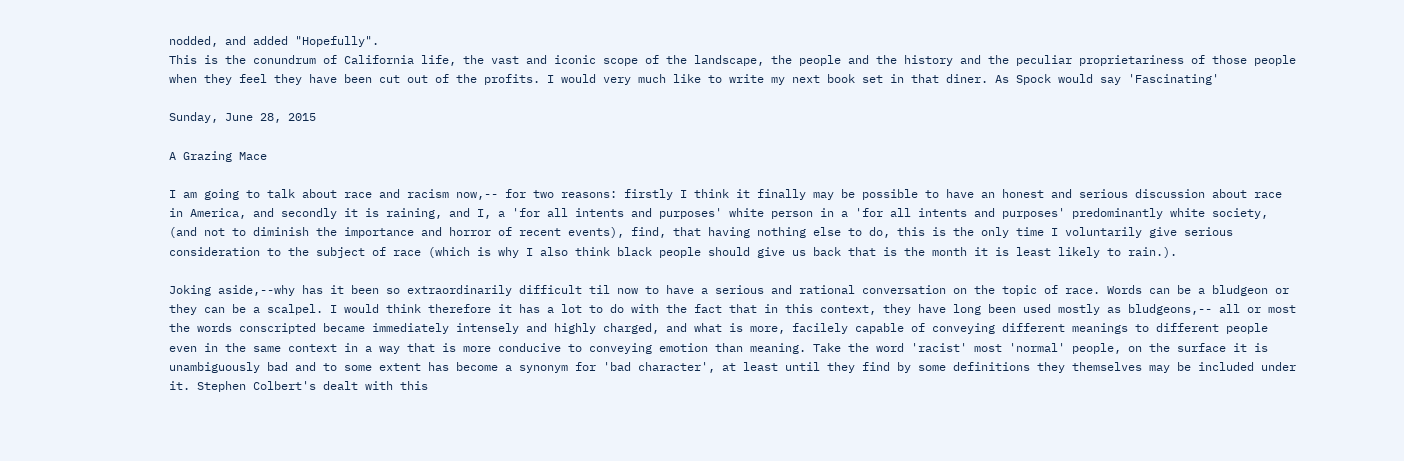nodded, and added "Hopefully".
This is the conundrum of California life, the vast and iconic scope of the landscape, the people and the history and the peculiar proprietariness of those people when they feel they have been cut out of the profits. I would very much like to write my next book set in that diner. As Spock would say 'Fascinating'

Sunday, June 28, 2015

A Grazing Mace

I am going to talk about race and racism now,-- for two reasons: firstly I think it finally may be possible to have an honest and serious discussion about race in America, and secondly it is raining, and I, a 'for all intents and purposes' white person in a 'for all intents and purposes' predominantly white society, (and not to diminish the importance and horror of recent events), find, that having nothing else to do, this is the only time I voluntarily give serious consideration to the subject of race (which is why I also think black people should give us back that is the month it is least likely to rain.).

Joking aside,--why has it been so extraordinarily difficult til now to have a serious and rational conversation on the topic of race. Words can be a bludgeon or they can be a scalpel. I would think therefore it has a lot to do with the fact that in this context, they have long been used mostly as bludgeons,-- all or most the words conscripted became immediately intensely and highly charged, and what is more, facilely capable of conveying different meanings to different people even in the same context in a way that is more conducive to conveying emotion than meaning. Take the word 'racist' most 'normal' people, on the surface it is unambiguously bad and to some extent has become a synonym for 'bad character', at least until they find by some definitions they themselves may be included under it. Stephen Colbert's dealt with this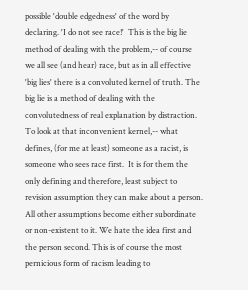possible 'double edgedness' of the word by declaring. 'I do not see race!'  This is the big lie method of dealing with the problem,-- of course we all see (and hear) race, but as in all effective 'big lies' there is a convoluted kernel of truth. The big lie is a method of dealing with the convolutedness of real explanation by distraction. To look at that inconvenient kernel,-- what defines, (for me at least) someone as a racist, is someone who sees race first.  It is for them the only defining and therefore, least subject to revision assumption they can make about a person. All other assumptions become either subordinate or non-existent to it. We hate the idea first and the person second. This is of course the most pernicious form of racism leading to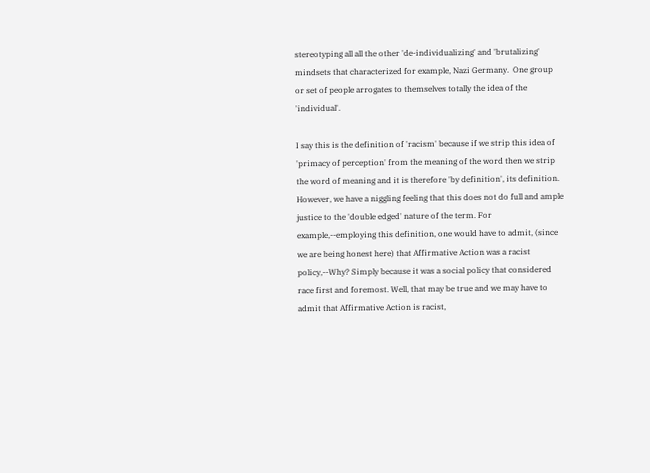stereotyping all all the other 'de-individualizing' and 'brutalizing' mindsets that characterized for example, Nazi Germany.  One group or set of people arrogates to themselves totally the idea of the 'individual'.

I say this is the definition of 'racism' because if we strip this idea of 'primacy of perception' from the meaning of the word then we strip the word of meaning and it is therefore 'by definition', its definition. However, we have a niggling feeling that this does not do full and ample justice to the 'double edged' nature of the term. For example,--employing this definition, one would have to admit, (since we are being honest here) that Affirmative Action was a racist policy,--Why? Simply because it was a social policy that considered race first and foremost. Well, that may be true and we may have to admit that Affirmative Action is racist,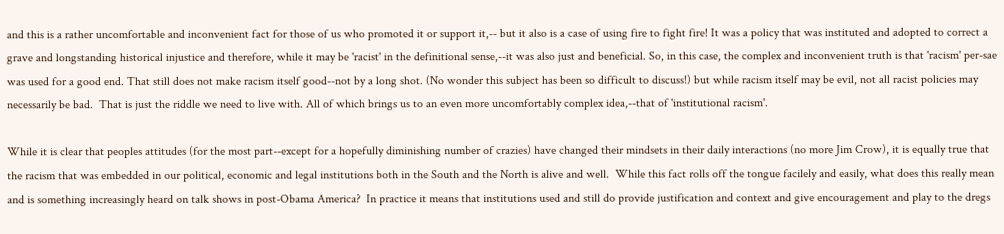and this is a rather uncomfortable and inconvenient fact for those of us who promoted it or support it,-- but it also is a case of using fire to fight fire! It was a policy that was instituted and adopted to correct a grave and longstanding historical injustice and therefore, while it may be 'racist' in the definitional sense,--it was also just and beneficial. So, in this case, the complex and inconvenient truth is that 'racism' per-sae was used for a good end. That still does not make racism itself good--not by a long shot. (No wonder this subject has been so difficult to discuss!) but while racism itself may be evil, not all racist policies may necessarily be bad.  That is just the riddle we need to live with. All of which brings us to an even more uncomfortably complex idea,--that of 'institutional racism'.

While it is clear that peoples attitudes (for the most part--except for a hopefully diminishing number of crazies) have changed their mindsets in their daily interactions (no more Jim Crow), it is equally true that the racism that was embedded in our political, economic and legal institutions both in the South and the North is alive and well.  While this fact rolls off the tongue facilely and easily, what does this really mean and is something increasingly heard on talk shows in post-Obama America?  In practice it means that institutions used and still do provide justification and context and give encouragement and play to the dregs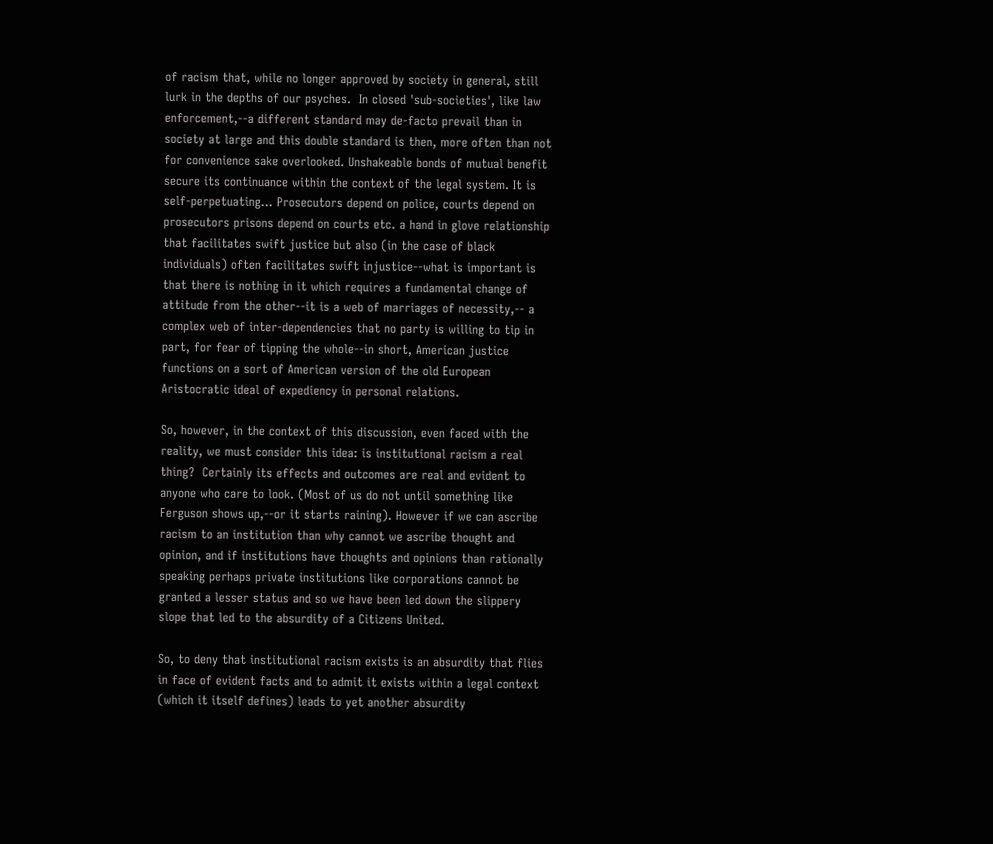of racism that, while no longer approved by society in general, still lurk in the depths of our psyches.  In closed 'sub-societies', like law enforcement,--a different standard may de-facto prevail than in society at large and this double standard is then, more often than not for convenience sake overlooked. Unshakeable bonds of mutual benefit secure its continuance within the context of the legal system. It is self-perpetuating... Prosecutors depend on police, courts depend on prosecutors prisons depend on courts etc. a hand in glove relationship that facilitates swift justice but also (in the case of black individuals) often facilitates swift injustice--what is important is that there is nothing in it which requires a fundamental change of attitude from the other--it is a web of marriages of necessity,-- a complex web of inter-dependencies that no party is willing to tip in part, for fear of tipping the whole--in short, American justice functions on a sort of American version of the old European Aristocratic ideal of expediency in personal relations.

So, however, in the context of this discussion, even faced with the reality, we must consider this idea: is institutional racism a real thing?  Certainly its effects and outcomes are real and evident to anyone who care to look. (Most of us do not until something like Ferguson shows up,--or it starts raining). However if we can ascribe racism to an institution than why cannot we ascribe thought and opinion, and if institutions have thoughts and opinions than rationally speaking perhaps private institutions like corporations cannot be granted a lesser status and so we have been led down the slippery slope that led to the absurdity of a Citizens United.

So, to deny that institutional racism exists is an absurdity that flies in face of evident facts and to admit it exists within a legal context (which it itself defines) leads to yet another absurdity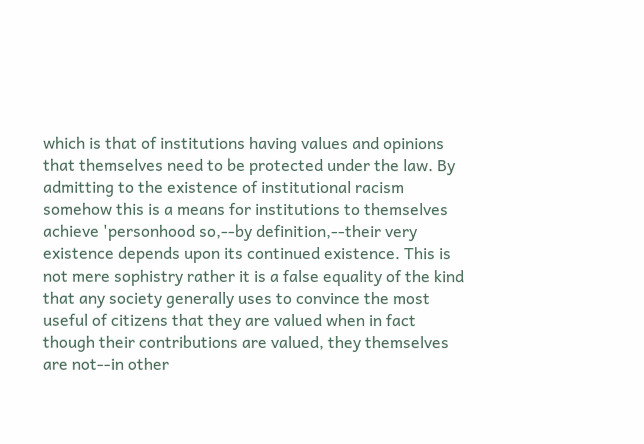which is that of institutions having values and opinions that themselves need to be protected under the law. By admitting to the existence of institutional racism somehow this is a means for institutions to themselves achieve 'personhood so,--by definition,--their very existence depends upon its continued existence. This is not mere sophistry rather it is a false equality of the kind that any society generally uses to convince the most useful of citizens that they are valued when in fact though their contributions are valued, they themselves are not--in other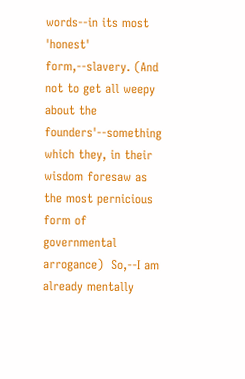words--in its most 'honest' form,--slavery. (And not to get all weepy about the founders'--something which they, in their wisdom foresaw as the most pernicious form of governmental arrogance)  So,--I am already mentally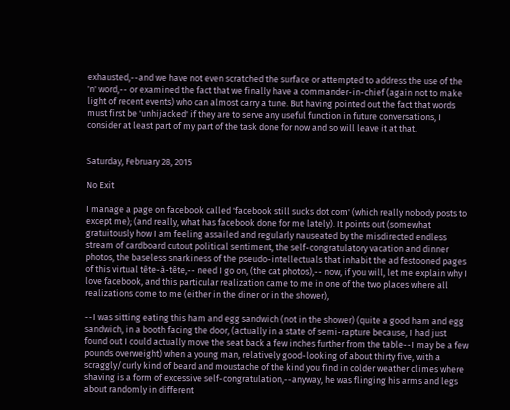exhausted,--and we have not even scratched the surface or attempted to address the use of the 'n' word,-- or examined the fact that we finally have a commander-in-chief (again not to make light of recent events) who can almost carry a tune. But having pointed out the fact that words must first be 'unhijacked' if they are to serve any useful function in future conversations, I consider at least part of my part of the task done for now and so will leave it at that.


Saturday, February 28, 2015

No Exit

I manage a page on facebook called 'facebook still sucks dot com' (which really nobody posts to except me); (and really, what has facebook done for me lately). It points out (somewhat gratuitously how I am feeling assailed and regularly nauseated by the misdirected endless stream of cardboard cutout political sentiment, the self-congratulatory vacation and dinner photos, the baseless snarkiness of the pseudo-intellectuals that inhabit the ad festooned pages of this virtual tête-à-tête,-- need I go on, (the cat photos),-- now, if you will, let me explain why I love facebook, and this particular realization came to me in one of the two places where all realizations come to me (either in the diner or in the shower),

--I was sitting eating this ham and egg sandwich (not in the shower) (quite a good ham and egg sandwich, in a booth facing the door, (actually in a state of semi-rapture because, I had just found out I could actually move the seat back a few inches further from the table--I may be a few pounds overweight) when a young man, relatively good-looking of about thirty five, with a scraggly/curly kind of beard and moustache of the kind you find in colder weather climes where shaving is a form of excessive self-congratulation,--anyway, he was flinging his arms and legs about randomly in different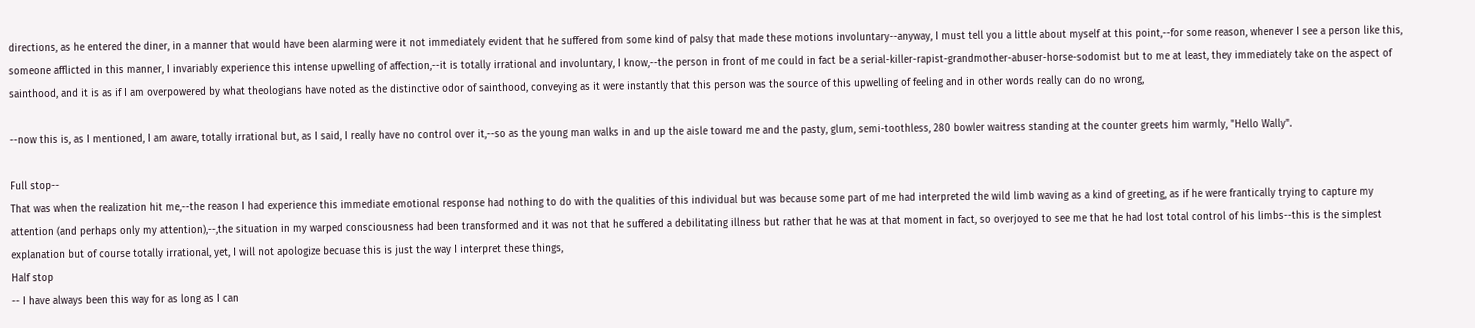directions, as he entered the diner, in a manner that would have been alarming were it not immediately evident that he suffered from some kind of palsy that made these motions involuntary--anyway, I must tell you a little about myself at this point,--for some reason, whenever I see a person like this, someone afflicted in this manner, I invariably experience this intense upwelling of affection,--it is totally irrational and involuntary, I know,--the person in front of me could in fact be a serial-killer-rapist-grandmother-abuser-horse-sodomist but to me at least, they immediately take on the aspect of sainthood, and it is as if I am overpowered by what theologians have noted as the distinctive odor of sainthood, conveying as it were instantly that this person was the source of this upwelling of feeling and in other words really can do no wrong,

--now this is, as I mentioned, I am aware, totally irrational but, as I said, I really have no control over it,--so as the young man walks in and up the aisle toward me and the pasty, glum, semi-toothless, 280 bowler waitress standing at the counter greets him warmly, "Hello Wally".

Full stop--
That was when the realization hit me,--the reason I had experience this immediate emotional response had nothing to do with the qualities of this individual but was because some part of me had interpreted the wild limb waving as a kind of greeting, as if he were frantically trying to capture my attention (and perhaps only my attention),--,the situation in my warped consciousness had been transformed and it was not that he suffered a debilitating illness but rather that he was at that moment in fact, so overjoyed to see me that he had lost total control of his limbs--this is the simplest explanation but of course totally irrational, yet, I will not apologize becuase this is just the way I interpret these things,
Half stop
-- I have always been this way for as long as I can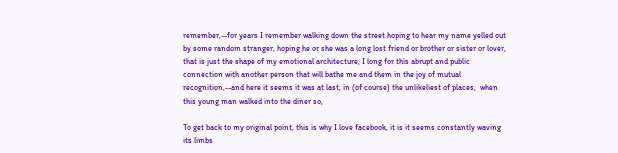remember,--for years I remember walking down the street hoping to hear my name yelled out by some random stranger, hoping he or she was a long lost friend or brother or sister or lover, that is just the shape of my emotional architecture, I long for this abrupt and public connection with another person that will bathe me and them in the joy of mutual recognition,--and here it seems it was at last, in (of course) the unlikeliest of places,  when this young man walked into the diner so,

To get back to my original point, this is why I love facebook, it is it seems constantly waving its limbs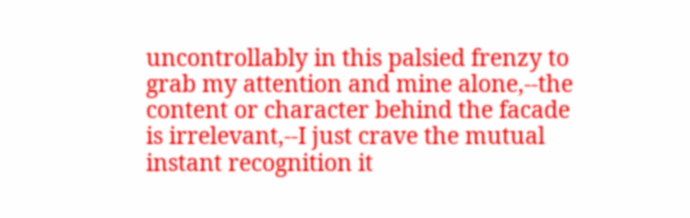uncontrollably in this palsied frenzy to grab my attention and mine alone,--the content or character behind the facade is irrelevant,--I just crave the mutual instant recognition it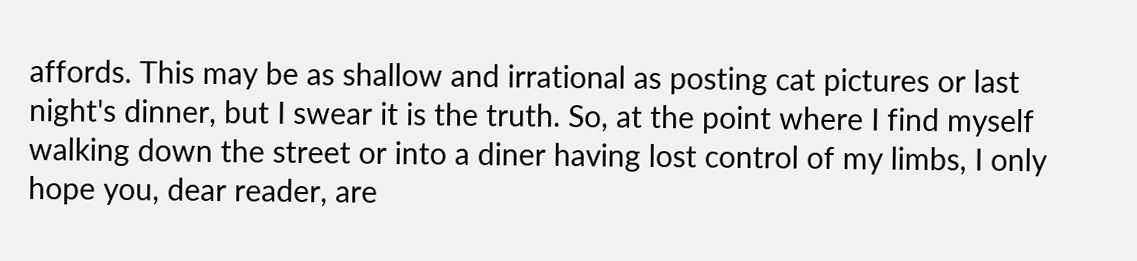affords. This may be as shallow and irrational as posting cat pictures or last night's dinner, but I swear it is the truth. So, at the point where I find myself walking down the street or into a diner having lost control of my limbs, I only hope you, dear reader, are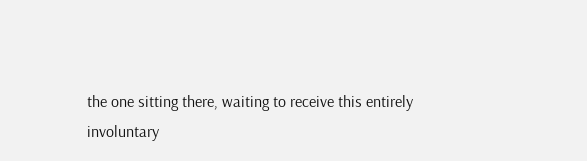the one sitting there, waiting to receive this entirely
involuntary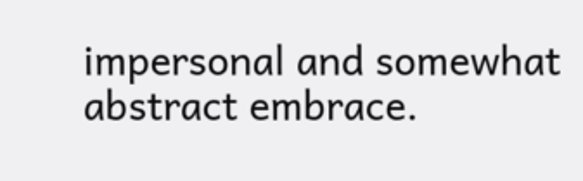impersonal and somewhat abstract embrace.